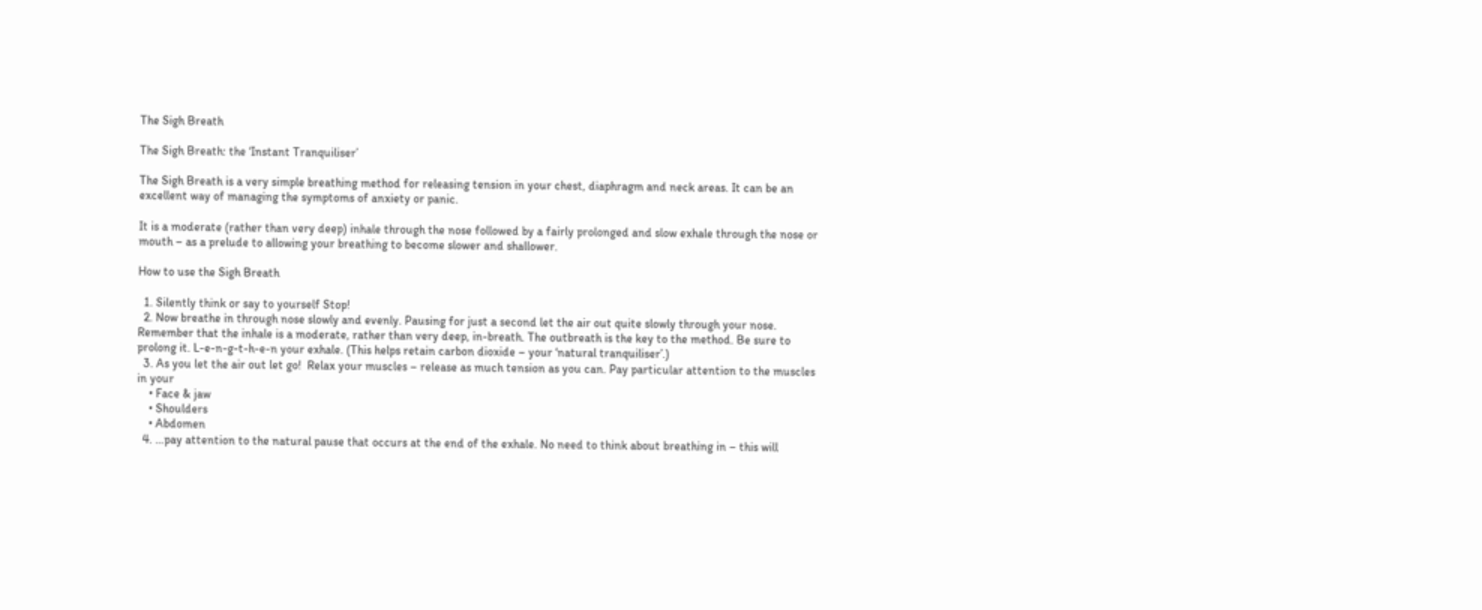The Sigh Breath

The Sigh Breath: the ‘Instant Tranquiliser’

The Sigh Breath is a very simple breathing method for releasing tension in your chest, diaphragm and neck areas. It can be an excellent way of managing the symptoms of anxiety or panic.

It is a moderate (rather than very deep) inhale through the nose followed by a fairly prolonged and slow exhale through the nose or mouth – as a prelude to allowing your breathing to become slower and shallower.

How to use the Sigh Breath

  1. Silently think or say to yourself Stop!
  2. Now breathe in through nose slowly and evenly. Pausing for just a second let the air out quite slowly through your nose.  Remember that the inhale is a moderate, rather than very deep, in-breath. The outbreath is the key to the method. Be sure to prolong it. L-e-n-g-t-h-e-n your exhale. (This helps retain carbon dioxide – your ‘natural tranquiliser’.)
  3. As you let the air out let go!  Relax your muscles – release as much tension as you can. Pay particular attention to the muscles in your
    • Face & jaw
    • Shoulders
    • Abdomen
  4. …pay attention to the natural pause that occurs at the end of the exhale. No need to think about breathing in – this will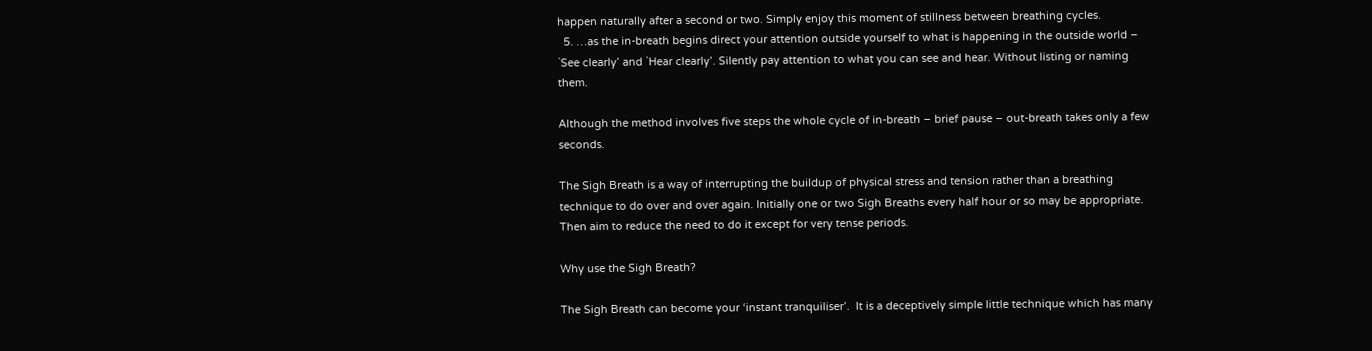happen naturally after a second or two. Simply enjoy this moment of stillness between breathing cycles.
  5. …as the in-breath begins direct your attention outside yourself to what is happening in the outside world – `See clearly’ and `Hear clearly’. Silently pay attention to what you can see and hear. Without listing or naming them.

Although the method involves five steps the whole cycle of in-breath – brief pause – out-breath takes only a few seconds.

The Sigh Breath is a way of interrupting the buildup of physical stress and tension rather than a breathing technique to do over and over again. Initially one or two Sigh Breaths every half hour or so may be appropriate. Then aim to reduce the need to do it except for very tense periods.

Why use the Sigh Breath?

The Sigh Breath can become your ‘instant tranquiliser’.  It is a deceptively simple little technique which has many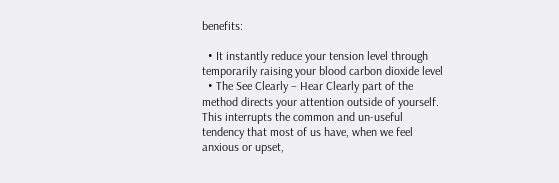benefits:

  • It instantly reduce your tension level through temporarily raising your blood carbon dioxide level
  • The See Clearly – Hear Clearly part of the method directs your attention outside of yourself. This interrupts the common and un-useful tendency that most of us have, when we feel anxious or upset,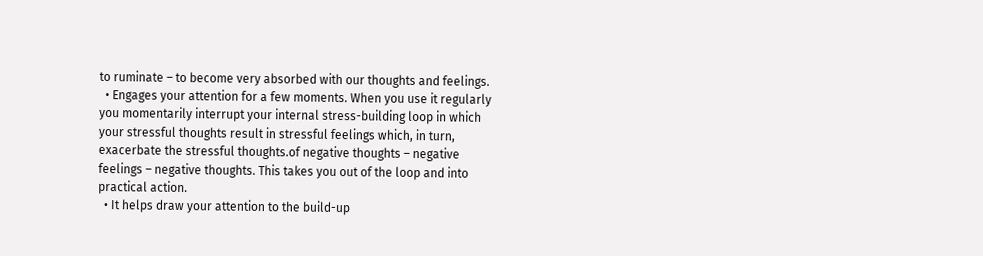to ruminate – to become very absorbed with our thoughts and feelings.
  • Engages your attention for a few moments. When you use it regularly you momentarily interrupt your internal stress-building loop in which your stressful thoughts result in stressful feelings which, in turn, exacerbate the stressful thoughts.of negative thoughts – negative feelings – negative thoughts. This takes you out of the loop and into practical action.
  • It helps draw your attention to the build-up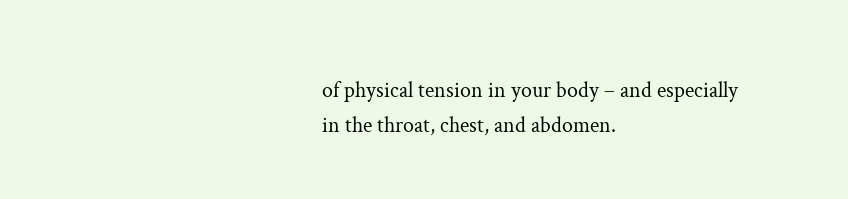of physical tension in your body – and especially in the throat, chest, and abdomen.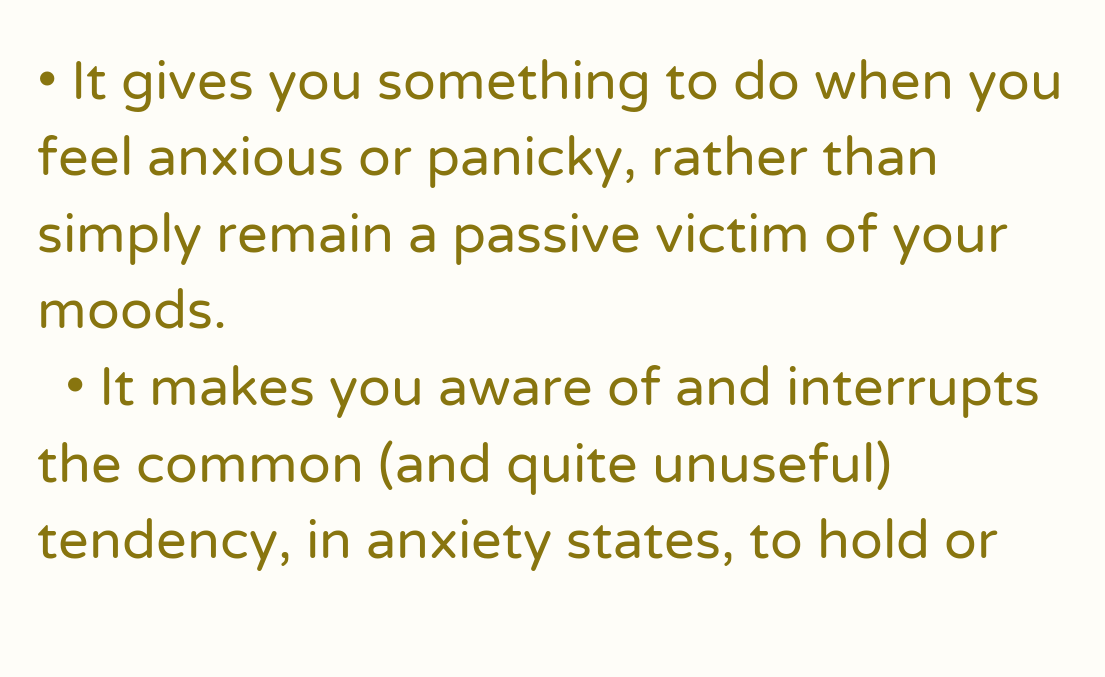• It gives you something to do when you feel anxious or panicky, rather than simply remain a passive victim of your moods.
  • It makes you aware of and interrupts the common (and quite unuseful) tendency, in anxiety states, to hold or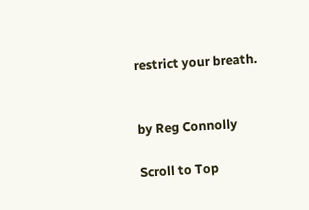restrict your breath.


by Reg Connolly

Scroll to Top